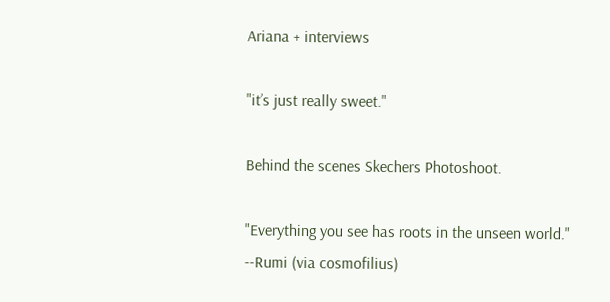Ariana + interviews

"it’s just really sweet."

Behind the scenes Skechers Photoshoot.

"Everything you see has roots in the unseen world."
--Rumi (via cosmofilius)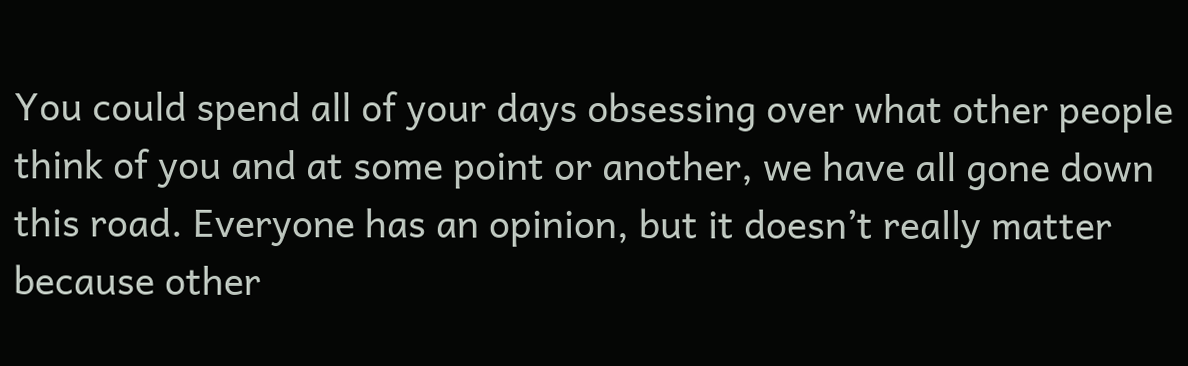You could spend all of your days obsessing over what other people think of you and at some point or another, we have all gone down this road. Everyone has an opinion, but it doesn’t really matter because other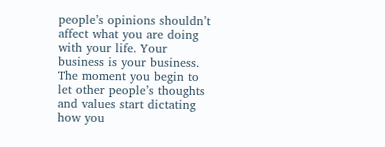people’s opinions shouldn’t affect what you are doing with your life. Your business is your business. The moment you begin to let other people’s thoughts and values start dictating how you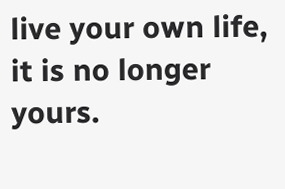live your own life, it is no longer yours.